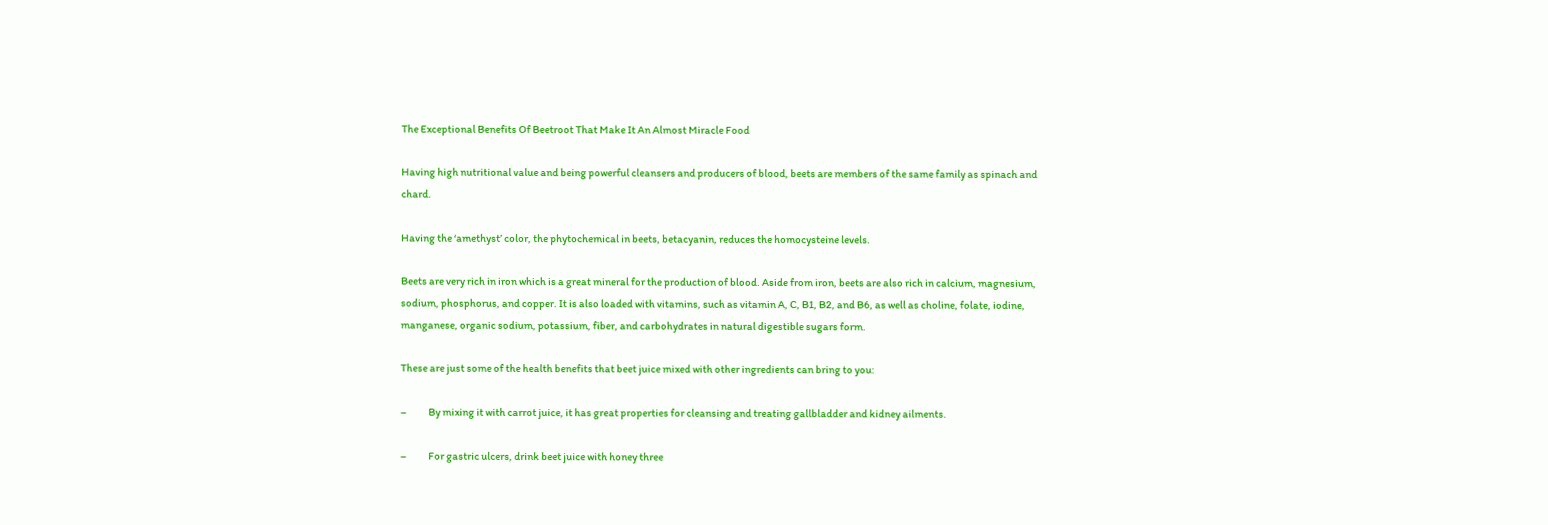The Exceptional Benefits Of Beetroot That Make It An Almost Miracle Food

Having high nutritional value and being powerful cleansers and producers of blood, beets are members of the same family as spinach and chard.

Having the ‘amethyst’ color, the phytochemical in beets, betacyanin, reduces the homocysteine levels.

Beets are very rich in iron which is a great mineral for the production of blood. Aside from iron, beets are also rich in calcium, magnesium, sodium, phosphorus, and copper. It is also loaded with vitamins, such as vitamin A, C, B1, B2, and B6, as well as choline, folate, iodine, manganese, organic sodium, potassium, fiber, and carbohydrates in natural digestible sugars form.

These are just some of the health benefits that beet juice mixed with other ingredients can bring to you:

–           By mixing it with carrot juice, it has great properties for cleansing and treating gallbladder and kidney ailments.

–           For gastric ulcers, drink beet juice with honey three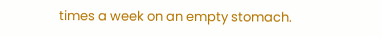times a week on an empty stomach.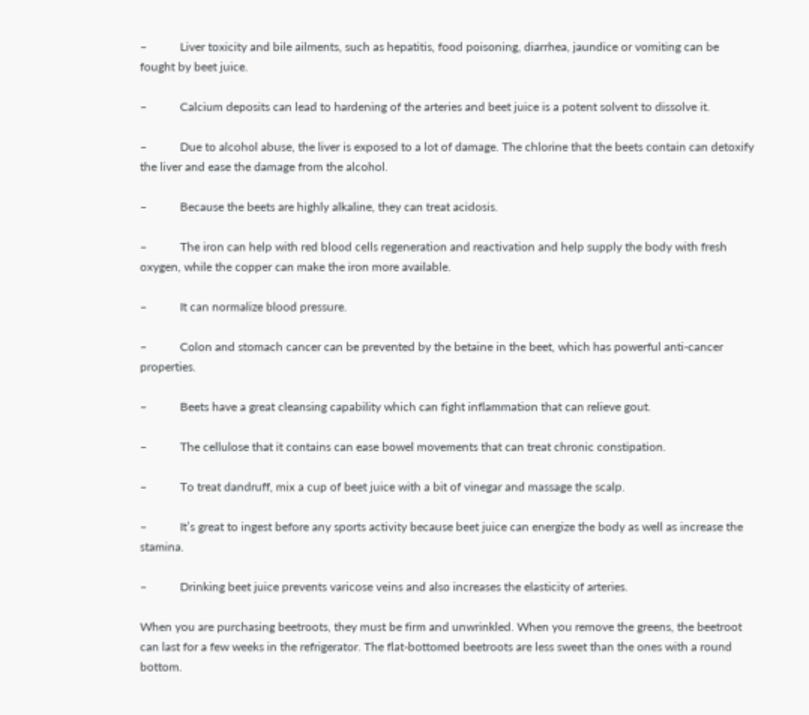–           Liver toxicity and bile ailments, such as hepatitis, food poisoning, diarrhea, jaundice or vomiting can be fought by beet juice.

–           Calcium deposits can lead to hardening of the arteries and beet juice is a potent solvent to dissolve it.

–           Due to alcohol abuse, the liver is exposed to a lot of damage. The chlorine that the beets contain can detoxify the liver and ease the damage from the alcohol.

–           Because the beets are highly alkaline, they can treat acidosis.

–           The iron can help with red blood cells regeneration and reactivation and help supply the body with fresh oxygen, while the copper can make the iron more available.

–           It can normalize blood pressure.

–           Colon and stomach cancer can be prevented by the betaine in the beet, which has powerful anti-cancer properties.

–           Beets have a great cleansing capability which can fight inflammation that can relieve gout.

–           The cellulose that it contains can ease bowel movements that can treat chronic constipation.

–           To treat dandruff, mix a cup of beet juice with a bit of vinegar and massage the scalp.

–           It’s great to ingest before any sports activity because beet juice can energize the body as well as increase the stamina.

–           Drinking beet juice prevents varicose veins and also increases the elasticity of arteries.

When you are purchasing beetroots, they must be firm and unwrinkled. When you remove the greens, the beetroot can last for a few weeks in the refrigerator. The flat-bottomed beetroots are less sweet than the ones with a round bottom.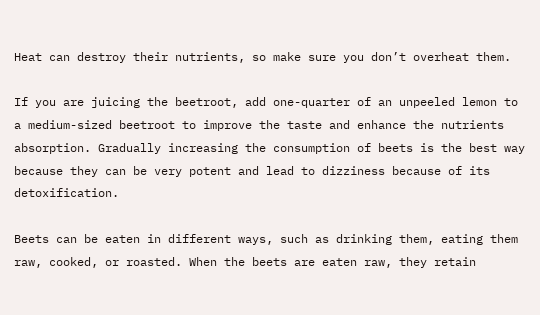Heat can destroy their nutrients, so make sure you don’t overheat them.

If you are juicing the beetroot, add one-quarter of an unpeeled lemon to a medium-sized beetroot to improve the taste and enhance the nutrients absorption. Gradually increasing the consumption of beets is the best way because they can be very potent and lead to dizziness because of its detoxification.

Beets can be eaten in different ways, such as drinking them, eating them raw, cooked, or roasted. When the beets are eaten raw, they retain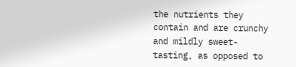the nutrients they contain and are crunchy and mildly sweet-tasting, as opposed to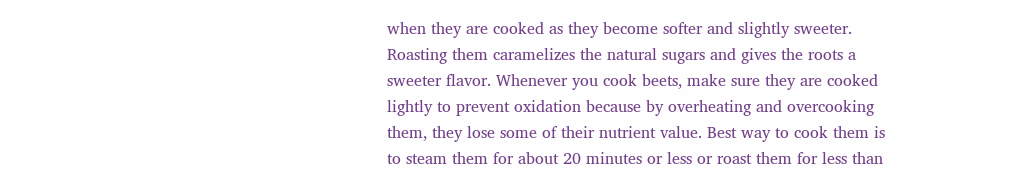when they are cooked as they become softer and slightly sweeter. Roasting them caramelizes the natural sugars and gives the roots a sweeter flavor. Whenever you cook beets, make sure they are cooked lightly to prevent oxidation because by overheating and overcooking them, they lose some of their nutrient value. Best way to cook them is to steam them for about 20 minutes or less or roast them for less than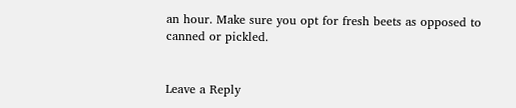an hour. Make sure you opt for fresh beets as opposed to canned or pickled.


Leave a Reply